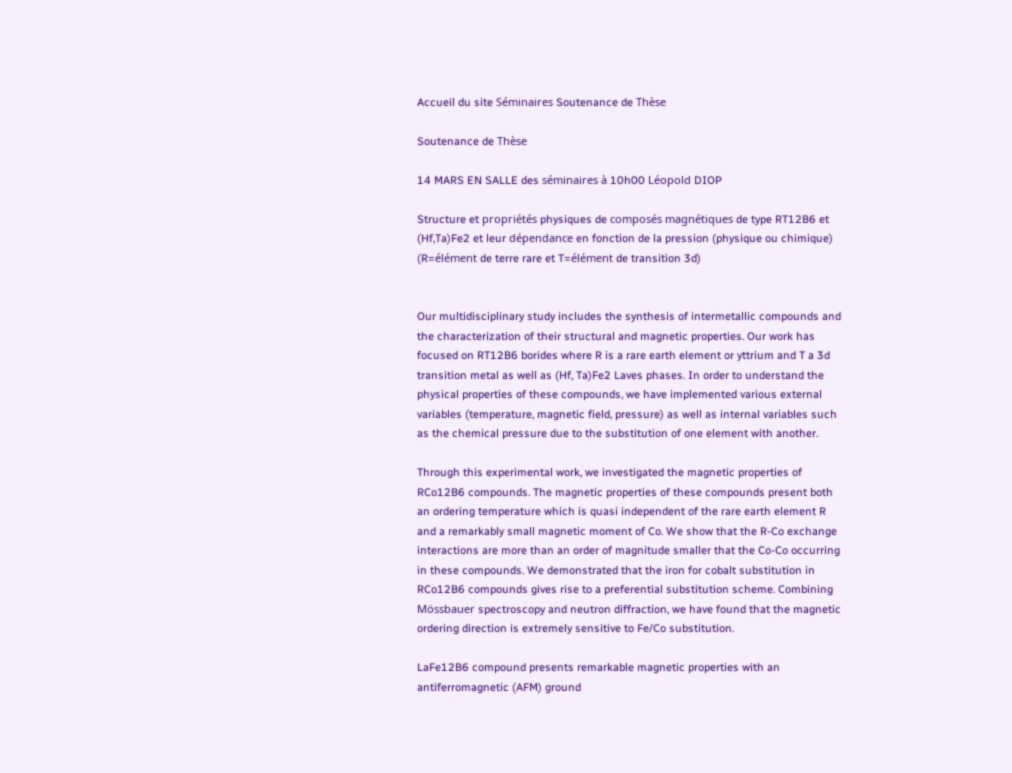Accueil du site Séminaires Soutenance de Thèse

Soutenance de Thèse

14 MARS EN SALLE des séminaires à 10h00 Léopold DIOP

Structure et propriétés physiques de composés magnétiques de type RT12B6 et (Hf,Ta)Fe2 et leur dépendance en fonction de la pression (physique ou chimique) (R=élément de terre rare et T=élément de transition 3d)


Our multidisciplinary study includes the synthesis of intermetallic compounds and the characterization of their structural and magnetic properties. Our work has focused on RT12B6 borides where R is a rare earth element or yttrium and T a 3d transition metal as well as (Hf, Ta)Fe2 Laves phases. In order to understand the physical properties of these compounds, we have implemented various external variables (temperature, magnetic field, pressure) as well as internal variables such as the chemical pressure due to the substitution of one element with another.

Through this experimental work, we investigated the magnetic properties of RCo12B6 compounds. The magnetic properties of these compounds present both an ordering temperature which is quasi independent of the rare earth element R and a remarkably small magnetic moment of Co. We show that the R-Co exchange interactions are more than an order of magnitude smaller that the Co-Co occurring in these compounds. We demonstrated that the iron for cobalt substitution in RCo12B6 compounds gives rise to a preferential substitution scheme. Combining Mössbauer spectroscopy and neutron diffraction, we have found that the magnetic ordering direction is extremely sensitive to Fe/Co substitution.

LaFe12B6 compound presents remarkable magnetic properties with an antiferromagnetic (AFM) ground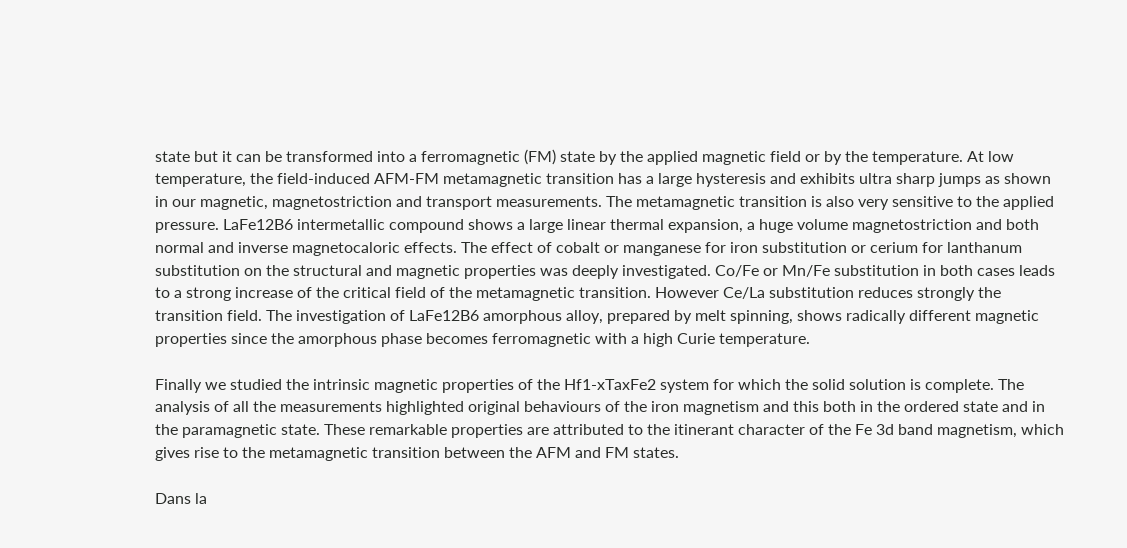state but it can be transformed into a ferromagnetic (FM) state by the applied magnetic field or by the temperature. At low temperature, the field-induced AFM-FM metamagnetic transition has a large hysteresis and exhibits ultra sharp jumps as shown in our magnetic, magnetostriction and transport measurements. The metamagnetic transition is also very sensitive to the applied pressure. LaFe12B6 intermetallic compound shows a large linear thermal expansion, a huge volume magnetostriction and both normal and inverse magnetocaloric effects. The effect of cobalt or manganese for iron substitution or cerium for lanthanum substitution on the structural and magnetic properties was deeply investigated. Co/Fe or Mn/Fe substitution in both cases leads to a strong increase of the critical field of the metamagnetic transition. However Ce/La substitution reduces strongly the transition field. The investigation of LaFe12B6 amorphous alloy, prepared by melt spinning, shows radically different magnetic properties since the amorphous phase becomes ferromagnetic with a high Curie temperature.

Finally we studied the intrinsic magnetic properties of the Hf1-xTaxFe2 system for which the solid solution is complete. The analysis of all the measurements highlighted original behaviours of the iron magnetism and this both in the ordered state and in the paramagnetic state. These remarkable properties are attributed to the itinerant character of the Fe 3d band magnetism, which gives rise to the metamagnetic transition between the AFM and FM states.

Dans la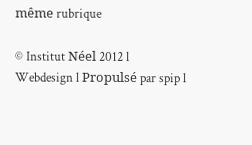même rubrique

© Institut Néel 2012 l Webdesign l Propulsé par spip l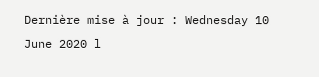Dernière mise à jour : Wednesday 10 June 2020 l